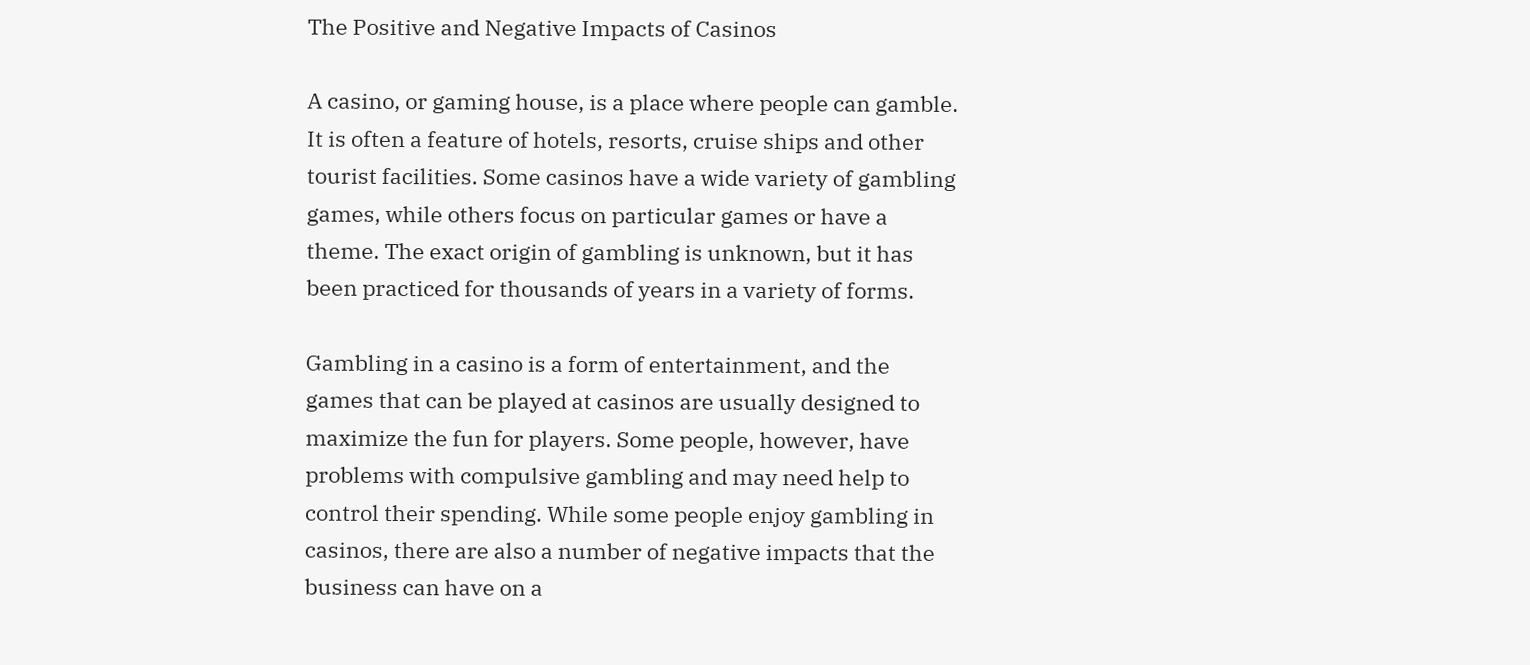The Positive and Negative Impacts of Casinos

A casino, or gaming house, is a place where people can gamble. It is often a feature of hotels, resorts, cruise ships and other tourist facilities. Some casinos have a wide variety of gambling games, while others focus on particular games or have a theme. The exact origin of gambling is unknown, but it has been practiced for thousands of years in a variety of forms.

Gambling in a casino is a form of entertainment, and the games that can be played at casinos are usually designed to maximize the fun for players. Some people, however, have problems with compulsive gambling and may need help to control their spending. While some people enjoy gambling in casinos, there are also a number of negative impacts that the business can have on a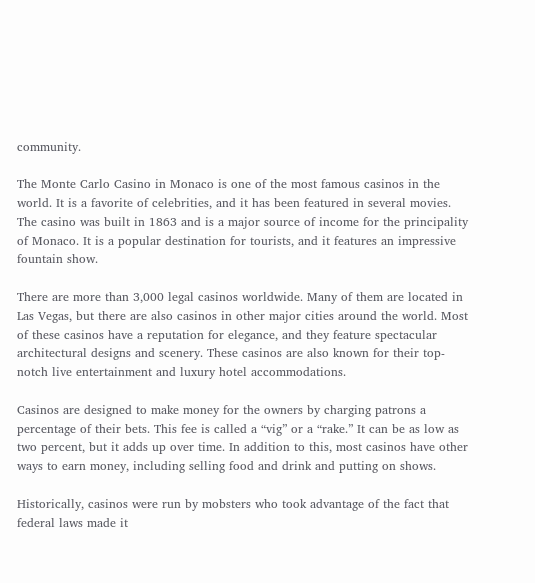community.

The Monte Carlo Casino in Monaco is one of the most famous casinos in the world. It is a favorite of celebrities, and it has been featured in several movies. The casino was built in 1863 and is a major source of income for the principality of Monaco. It is a popular destination for tourists, and it features an impressive fountain show.

There are more than 3,000 legal casinos worldwide. Many of them are located in Las Vegas, but there are also casinos in other major cities around the world. Most of these casinos have a reputation for elegance, and they feature spectacular architectural designs and scenery. These casinos are also known for their top-notch live entertainment and luxury hotel accommodations.

Casinos are designed to make money for the owners by charging patrons a percentage of their bets. This fee is called a “vig” or a “rake.” It can be as low as two percent, but it adds up over time. In addition to this, most casinos have other ways to earn money, including selling food and drink and putting on shows.

Historically, casinos were run by mobsters who took advantage of the fact that federal laws made it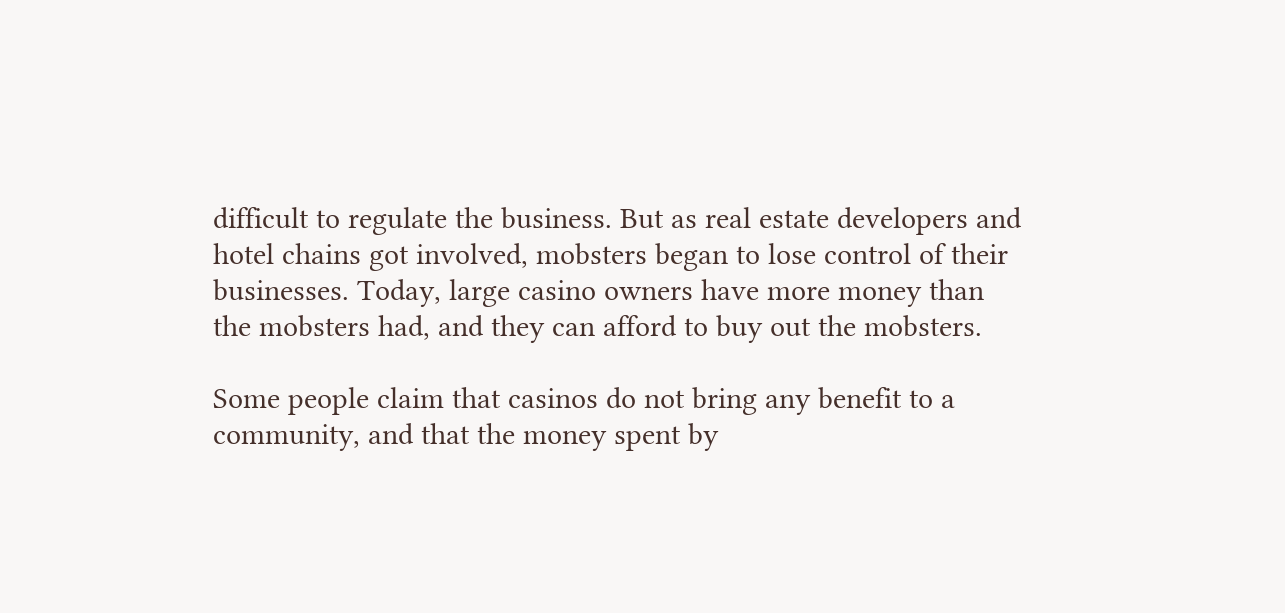difficult to regulate the business. But as real estate developers and hotel chains got involved, mobsters began to lose control of their businesses. Today, large casino owners have more money than the mobsters had, and they can afford to buy out the mobsters.

Some people claim that casinos do not bring any benefit to a community, and that the money spent by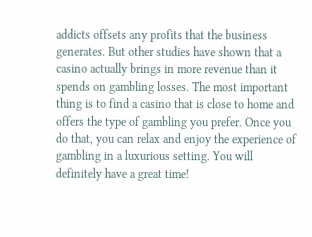addicts offsets any profits that the business generates. But other studies have shown that a casino actually brings in more revenue than it spends on gambling losses. The most important thing is to find a casino that is close to home and offers the type of gambling you prefer. Once you do that, you can relax and enjoy the experience of gambling in a luxurious setting. You will definitely have a great time!